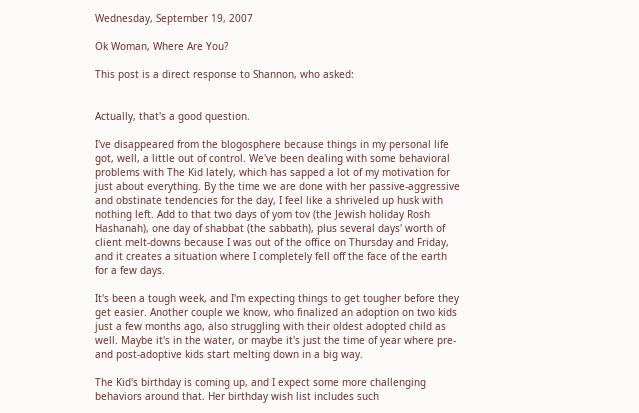Wednesday, September 19, 2007

Ok Woman, Where Are You?

This post is a direct response to Shannon, who asked:


Actually, that's a good question.

I've disappeared from the blogosphere because things in my personal life got, well, a little out of control. We've been dealing with some behavioral problems with The Kid lately, which has sapped a lot of my motivation for just about everything. By the time we are done with her passive-aggressive and obstinate tendencies for the day, I feel like a shriveled up husk with nothing left. Add to that two days of yom tov (the Jewish holiday Rosh Hashanah), one day of shabbat (the sabbath), plus several days' worth of client melt-downs because I was out of the office on Thursday and Friday, and it creates a situation where I completely fell off the face of the earth for a few days.

It's been a tough week, and I'm expecting things to get tougher before they get easier. Another couple we know, who finalized an adoption on two kids just a few months ago, also struggling with their oldest adopted child as well. Maybe it's in the water, or maybe it's just the time of year where pre- and post-adoptive kids start melting down in a big way.

The Kid's birthday is coming up, and I expect some more challenging behaviors around that. Her birthday wish list includes such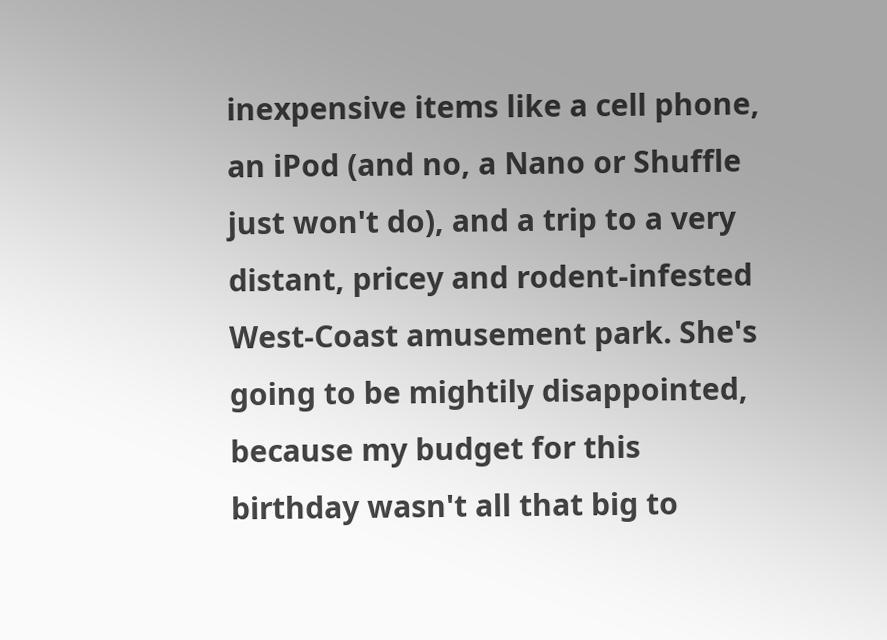inexpensive items like a cell phone, an iPod (and no, a Nano or Shuffle just won't do), and a trip to a very distant, pricey and rodent-infested West-Coast amusement park. She's going to be mightily disappointed, because my budget for this birthday wasn't all that big to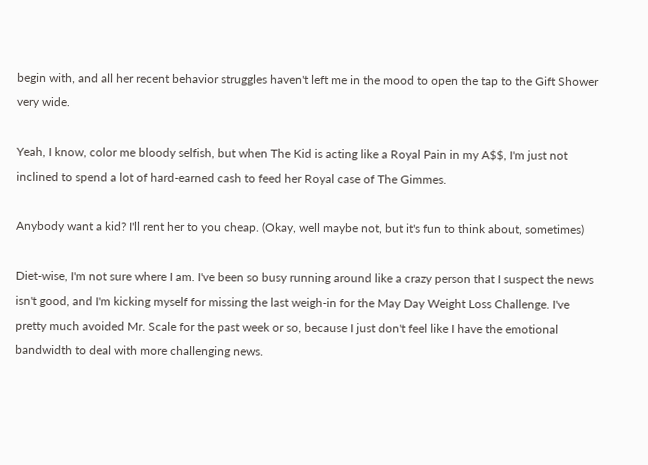begin with, and all her recent behavior struggles haven't left me in the mood to open the tap to the Gift Shower very wide.

Yeah, I know, color me bloody selfish, but when The Kid is acting like a Royal Pain in my A$$, I'm just not inclined to spend a lot of hard-earned cash to feed her Royal case of The Gimmes.

Anybody want a kid? I'll rent her to you cheap. (Okay, well maybe not, but it's fun to think about, sometimes)

Diet-wise, I'm not sure where I am. I've been so busy running around like a crazy person that I suspect the news isn't good, and I'm kicking myself for missing the last weigh-in for the May Day Weight Loss Challenge. I've pretty much avoided Mr. Scale for the past week or so, because I just don't feel like I have the emotional bandwidth to deal with more challenging news.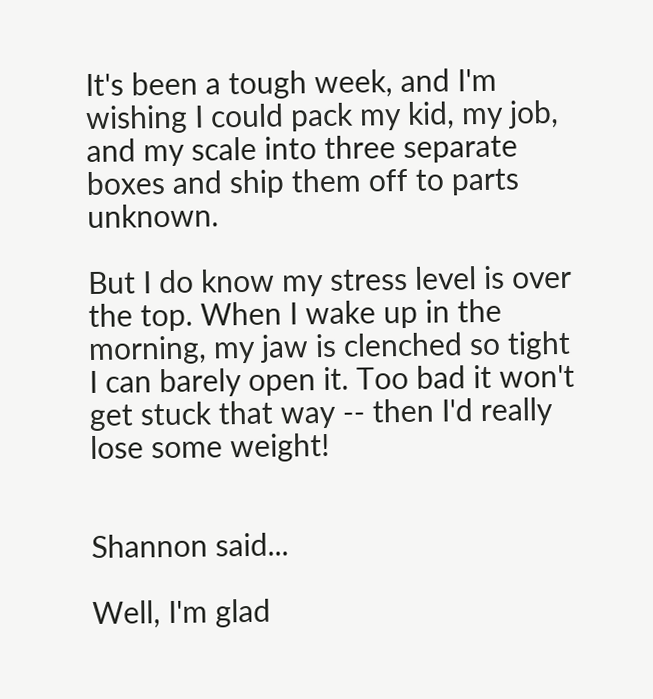It's been a tough week, and I'm wishing I could pack my kid, my job, and my scale into three separate boxes and ship them off to parts unknown.

But I do know my stress level is over the top. When I wake up in the morning, my jaw is clenched so tight I can barely open it. Too bad it won't get stuck that way -- then I'd really lose some weight!


Shannon said...

Well, I'm glad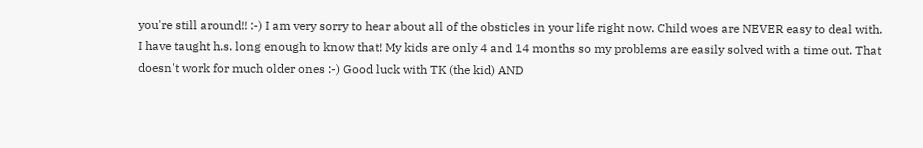you're still around!! :-) I am very sorry to hear about all of the obsticles in your life right now. Child woes are NEVER easy to deal with. I have taught h.s. long enough to know that! My kids are only 4 and 14 months so my problems are easily solved with a time out. That doesn't work for much older ones :-) Good luck with TK (the kid) AND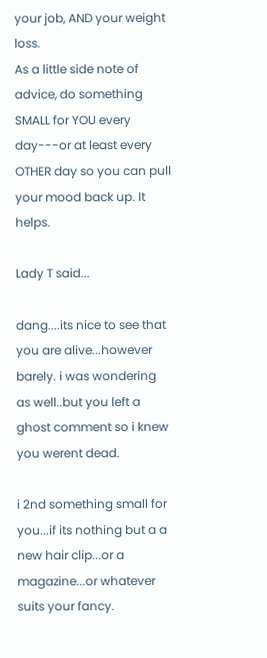your job, AND your weight loss.
As a little side note of advice, do something SMALL for YOU every day---or at least every OTHER day so you can pull your mood back up. It helps.

Lady T said...

dang....its nice to see that you are alive...however barely. i was wondering as well..but you left a ghost comment so i knew you werent dead.

i 2nd something small for you...if its nothing but a a new hair clip...or a magazine...or whatever suits your fancy.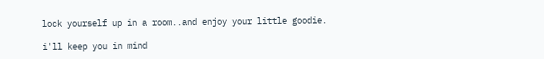lock yourself up in a room..and enjoy your little goodie.

i'll keep you in mind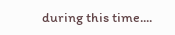during this time....